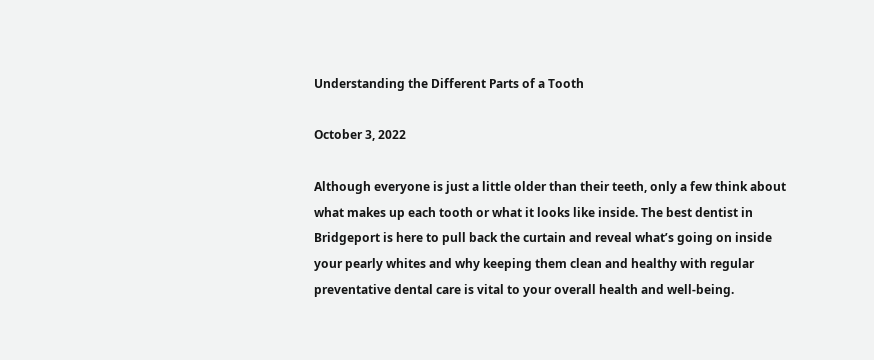Understanding the Different Parts of a Tooth

October 3, 2022

Although everyone is just a little older than their teeth, only a few think about what makes up each tooth or what it looks like inside. The best dentist in Bridgeport is here to pull back the curtain and reveal what’s going on inside your pearly whites and why keeping them clean and healthy with regular preventative dental care is vital to your overall health and well-being.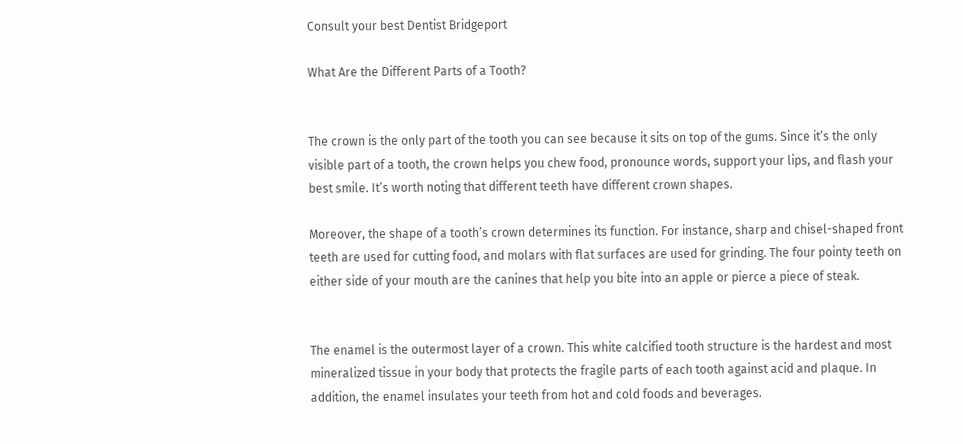Consult your best Dentist Bridgeport

What Are the Different Parts of a Tooth?


The crown is the only part of the tooth you can see because it sits on top of the gums. Since it’s the only visible part of a tooth, the crown helps you chew food, pronounce words, support your lips, and flash your best smile. It’s worth noting that different teeth have different crown shapes.

Moreover, the shape of a tooth’s crown determines its function. For instance, sharp and chisel-shaped front teeth are used for cutting food, and molars with flat surfaces are used for grinding. The four pointy teeth on either side of your mouth are the canines that help you bite into an apple or pierce a piece of steak.


The enamel is the outermost layer of a crown. This white calcified tooth structure is the hardest and most mineralized tissue in your body that protects the fragile parts of each tooth against acid and plaque. In addition, the enamel insulates your teeth from hot and cold foods and beverages.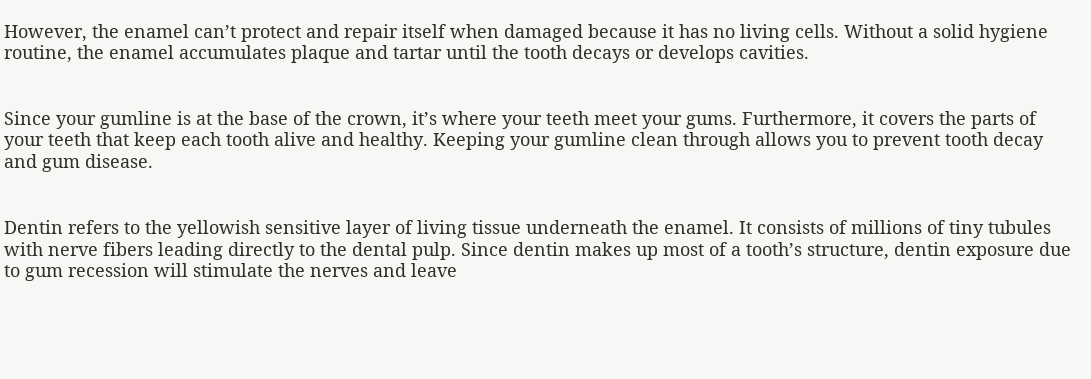However, the enamel can’t protect and repair itself when damaged because it has no living cells. Without a solid hygiene routine, the enamel accumulates plaque and tartar until the tooth decays or develops cavities.


Since your gumline is at the base of the crown, it’s where your teeth meet your gums. Furthermore, it covers the parts of your teeth that keep each tooth alive and healthy. Keeping your gumline clean through allows you to prevent tooth decay and gum disease.


Dentin refers to the yellowish sensitive layer of living tissue underneath the enamel. It consists of millions of tiny tubules with nerve fibers leading directly to the dental pulp. Since dentin makes up most of a tooth’s structure, dentin exposure due to gum recession will stimulate the nerves and leave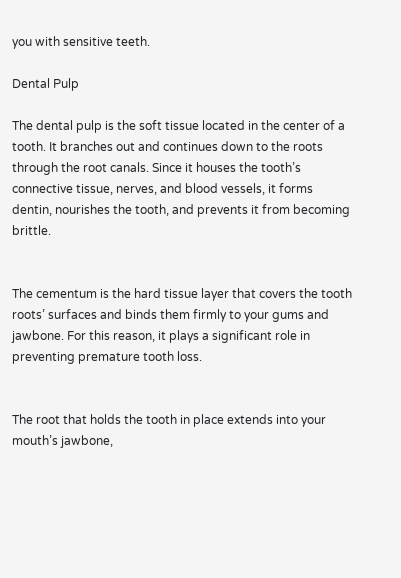you with sensitive teeth.

Dental Pulp

The dental pulp is the soft tissue located in the center of a tooth. It branches out and continues down to the roots through the root canals. Since it houses the tooth’s connective tissue, nerves, and blood vessels, it forms dentin, nourishes the tooth, and prevents it from becoming brittle.


The cementum is the hard tissue layer that covers the tooth roots’ surfaces and binds them firmly to your gums and jawbone. For this reason, it plays a significant role in preventing premature tooth loss.


The root that holds the tooth in place extends into your mouth’s jawbone,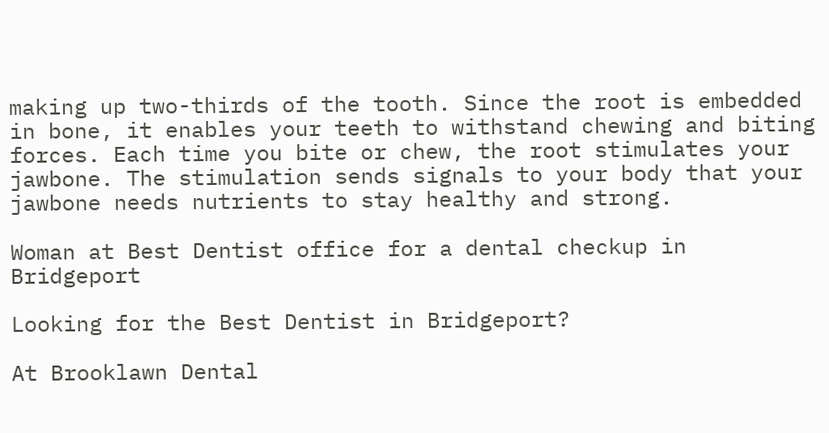making up two-thirds of the tooth. Since the root is embedded in bone, it enables your teeth to withstand chewing and biting forces. Each time you bite or chew, the root stimulates your jawbone. The stimulation sends signals to your body that your jawbone needs nutrients to stay healthy and strong.

Woman at Best Dentist office for a dental checkup in Bridgeport

Looking for the Best Dentist in Bridgeport?

At Brooklawn Dental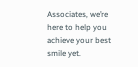Associates, we’re here to help you achieve your best smile yet.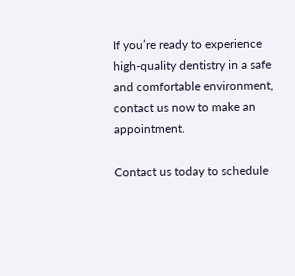If you’re ready to experience high-quality dentistry in a safe and comfortable environment, contact us now to make an appointment.

Contact us today to schedule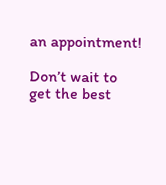an appointment!

Don’t wait to get the best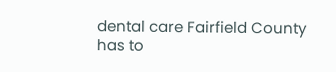dental care Fairfield County has to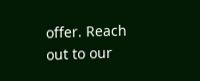offer. Reach out to our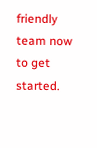friendly team now to get started.